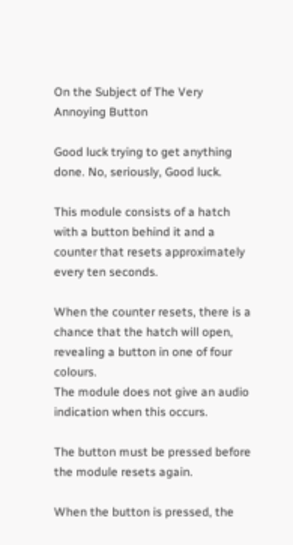On the Subject of The Very Annoying Button

Good luck trying to get anything done. No, seriously, Good luck.

This module consists of a hatch with a button behind it and a counter that resets approximately every ten seconds.

When the counter resets, there is a chance that the hatch will open, revealing a button in one of four colours.
The module does not give an audio indication when this occurs.

The button must be pressed before the module resets again.

When the button is pressed, the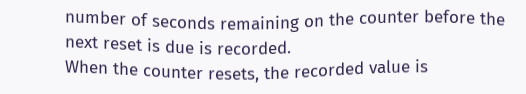number of seconds remaining on the counter before the next reset is due is recorded.
When the counter resets, the recorded value is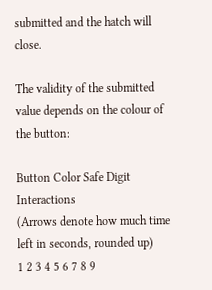submitted and the hatch will close.

The validity of the submitted value depends on the colour of the button:

Button Color Safe Digit Interactions
(Arrows denote how much time left in seconds, rounded up)
1 2 3 4 5 6 7 8 9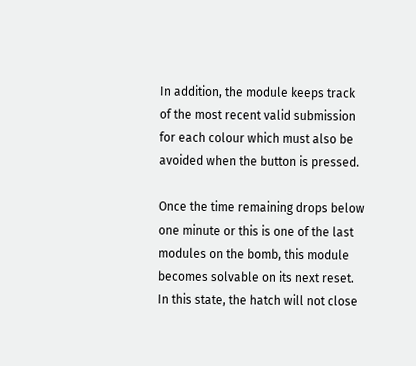In addition, the module keeps track of the most recent valid submission for each colour which must also be avoided when the button is pressed.

Once the time remaining drops below one minute or this is one of the last modules on the bomb, this module becomes solvable on its next reset.
In this state, the hatch will not close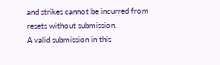and strikes cannot be incurred from resets without submission.
A valid submission in this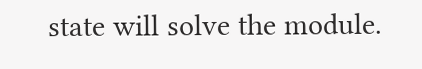state will solve the module.